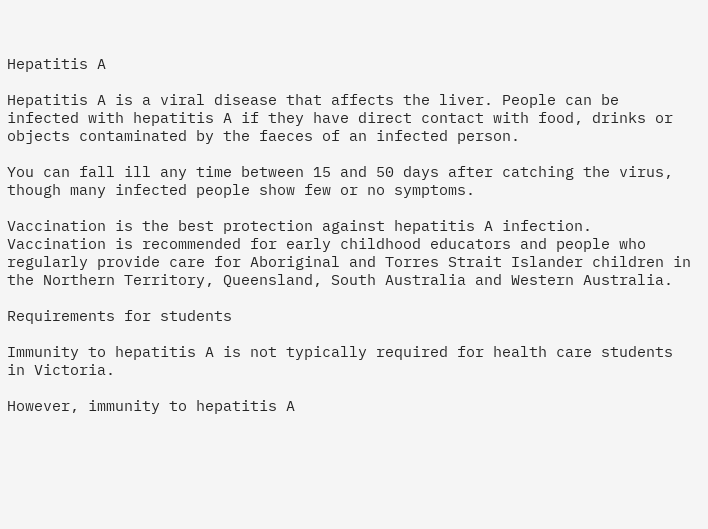Hepatitis A

Hepatitis A is a viral disease that affects the liver. People can be infected with hepatitis A if they have direct contact with food, drinks or objects contaminated by the faeces of an infected person.

You can fall ill any time between 15 and 50 days after catching the virus, though many infected people show few or no symptoms.

Vaccination is the best protection against hepatitis A infection. Vaccination is recommended for early childhood educators and people who regularly provide care for Aboriginal and Torres Strait Islander children in the Northern Territory, Queensland, South Australia and Western Australia.

Requirements for students

Immunity to hepatitis A is not typically required for health care students in Victoria.

However, immunity to hepatitis A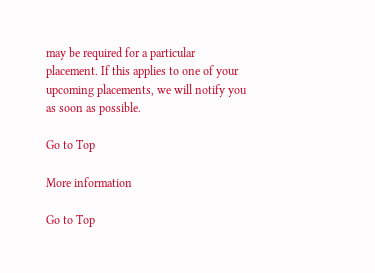may be required for a particular placement. If this applies to one of your upcoming placements, we will notify you as soon as possible.

Go to Top

More information

Go to Top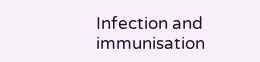Infection and immunisation